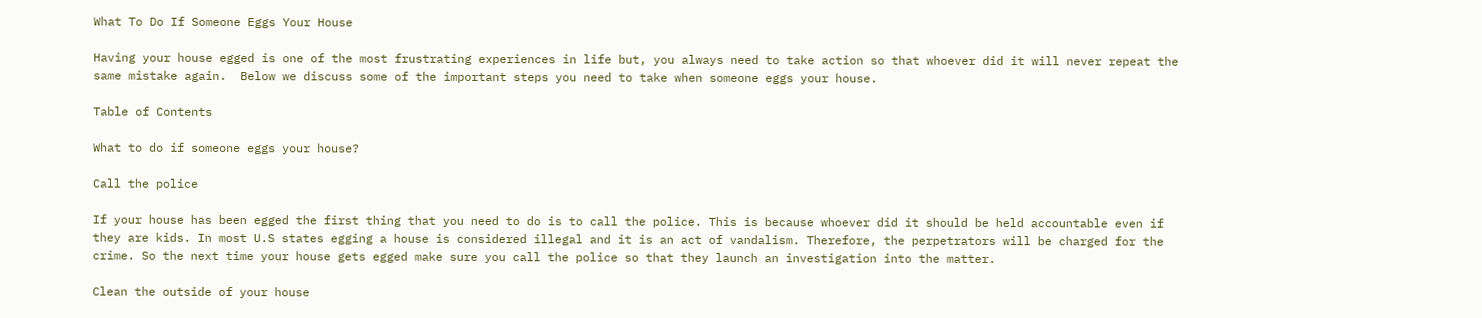What To Do If Someone Eggs Your House

Having your house egged is one of the most frustrating experiences in life but, you always need to take action so that whoever did it will never repeat the same mistake again.  Below we discuss some of the important steps you need to take when someone eggs your house.

Table of Contents

What to do if someone eggs your house?

Call the police

If your house has been egged the first thing that you need to do is to call the police. This is because whoever did it should be held accountable even if they are kids. In most U.S states egging a house is considered illegal and it is an act of vandalism. Therefore, the perpetrators will be charged for the crime. So the next time your house gets egged make sure you call the police so that they launch an investigation into the matter.

Clean the outside of your house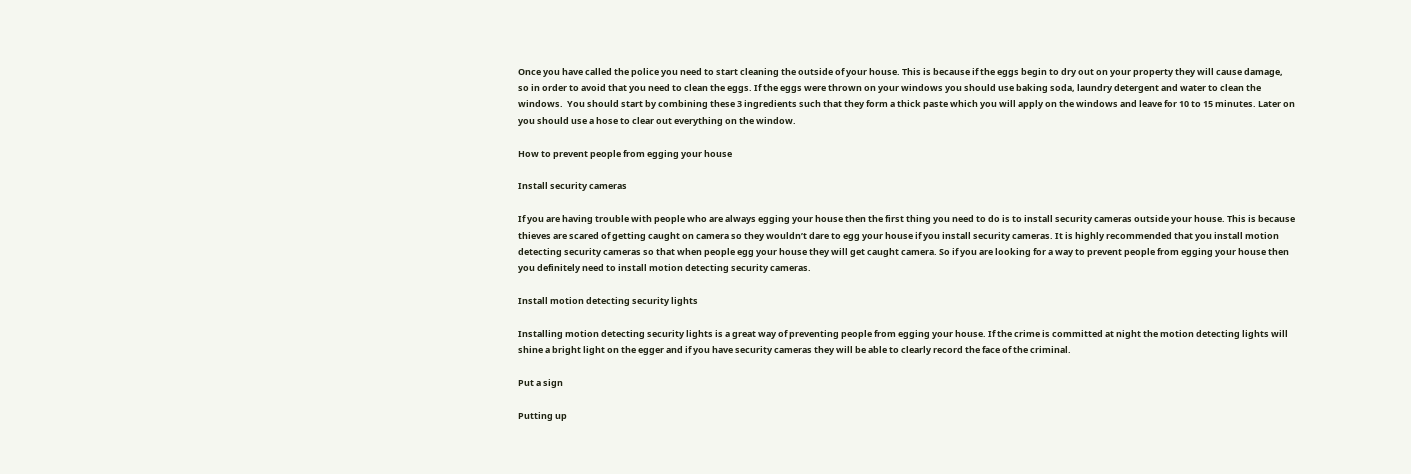Once you have called the police you need to start cleaning the outside of your house. This is because if the eggs begin to dry out on your property they will cause damage, so in order to avoid that you need to clean the eggs. If the eggs were thrown on your windows you should use baking soda, laundry detergent and water to clean the windows.  You should start by combining these 3 ingredients such that they form a thick paste which you will apply on the windows and leave for 10 to 15 minutes. Later on you should use a hose to clear out everything on the window.

How to prevent people from egging your house

Install security cameras

If you are having trouble with people who are always egging your house then the first thing you need to do is to install security cameras outside your house. This is because thieves are scared of getting caught on camera so they wouldn’t dare to egg your house if you install security cameras. It is highly recommended that you install motion detecting security cameras so that when people egg your house they will get caught camera. So if you are looking for a way to prevent people from egging your house then you definitely need to install motion detecting security cameras.

Install motion detecting security lights

Installing motion detecting security lights is a great way of preventing people from egging your house. If the crime is committed at night the motion detecting lights will shine a bright light on the egger and if you have security cameras they will be able to clearly record the face of the criminal.

Put a sign

Putting up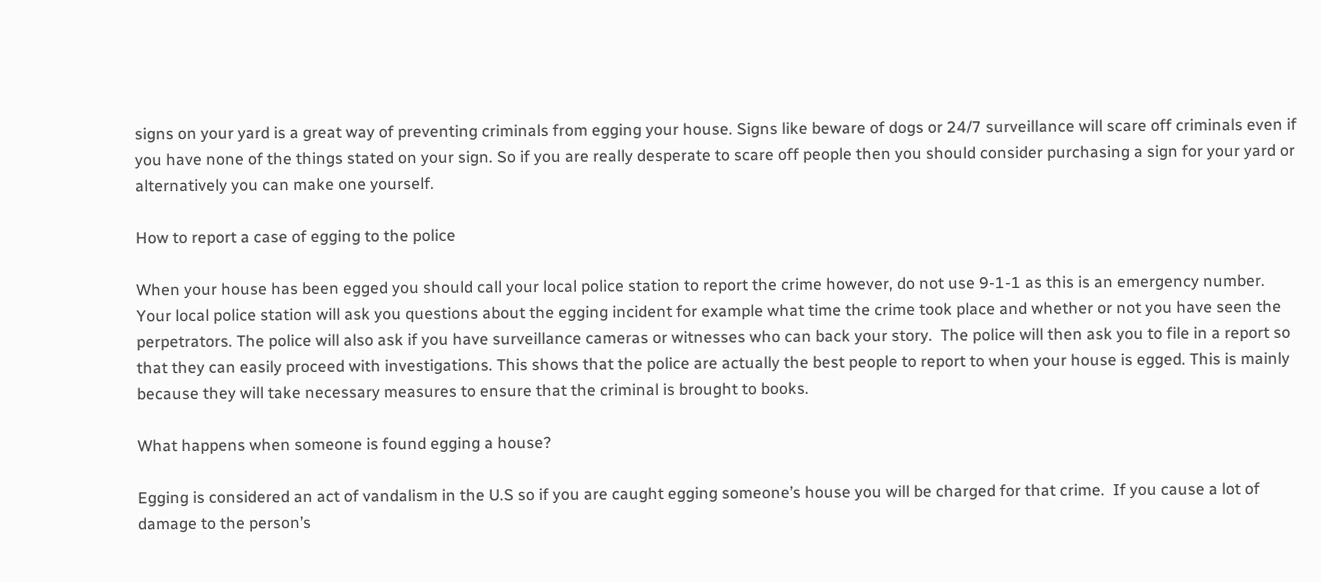signs on your yard is a great way of preventing criminals from egging your house. Signs like beware of dogs or 24/7 surveillance will scare off criminals even if you have none of the things stated on your sign. So if you are really desperate to scare off people then you should consider purchasing a sign for your yard or alternatively you can make one yourself.

How to report a case of egging to the police

When your house has been egged you should call your local police station to report the crime however, do not use 9-1-1 as this is an emergency number. Your local police station will ask you questions about the egging incident for example what time the crime took place and whether or not you have seen the perpetrators. The police will also ask if you have surveillance cameras or witnesses who can back your story.  The police will then ask you to file in a report so that they can easily proceed with investigations. This shows that the police are actually the best people to report to when your house is egged. This is mainly because they will take necessary measures to ensure that the criminal is brought to books.

What happens when someone is found egging a house?

Egging is considered an act of vandalism in the U.S so if you are caught egging someone’s house you will be charged for that crime.  If you cause a lot of damage to the person’s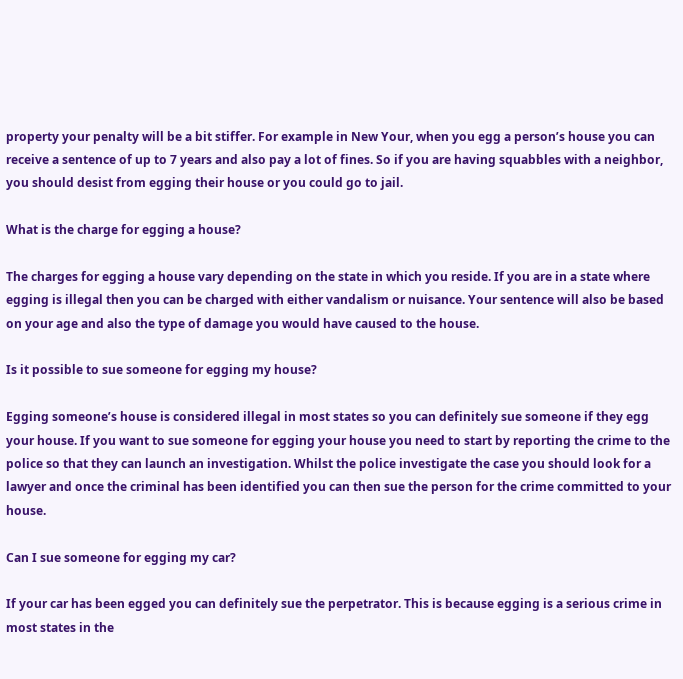property your penalty will be a bit stiffer. For example in New Your, when you egg a person’s house you can receive a sentence of up to 7 years and also pay a lot of fines. So if you are having squabbles with a neighbor, you should desist from egging their house or you could go to jail.

What is the charge for egging a house?

The charges for egging a house vary depending on the state in which you reside. If you are in a state where egging is illegal then you can be charged with either vandalism or nuisance. Your sentence will also be based on your age and also the type of damage you would have caused to the house.

Is it possible to sue someone for egging my house?

Egging someone’s house is considered illegal in most states so you can definitely sue someone if they egg your house. If you want to sue someone for egging your house you need to start by reporting the crime to the police so that they can launch an investigation. Whilst the police investigate the case you should look for a lawyer and once the criminal has been identified you can then sue the person for the crime committed to your house.

Can I sue someone for egging my car?

If your car has been egged you can definitely sue the perpetrator. This is because egging is a serious crime in most states in the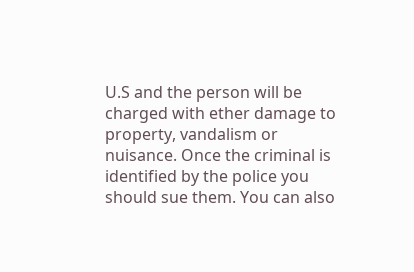U.S and the person will be charged with ether damage to property, vandalism or nuisance. Once the criminal is identified by the police you should sue them. You can also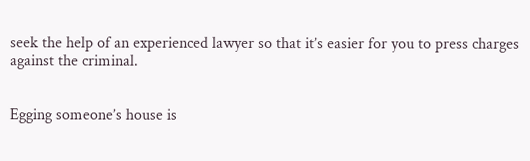seek the help of an experienced lawyer so that it’s easier for you to press charges against the criminal.


Egging someone’s house is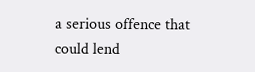a serious offence that could lend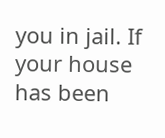you in jail. If your house has been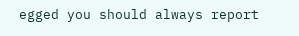egged you should always report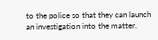to the police so that they can launch an investigation into the matter.